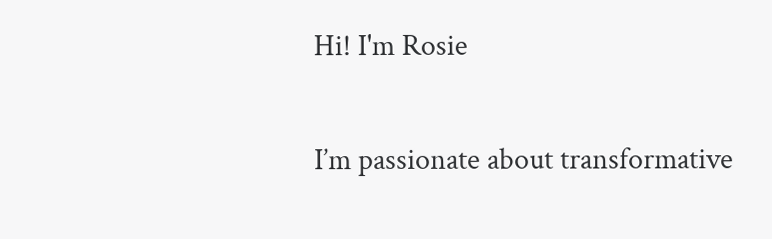Hi! I'm Rosie

I’m passionate about transformative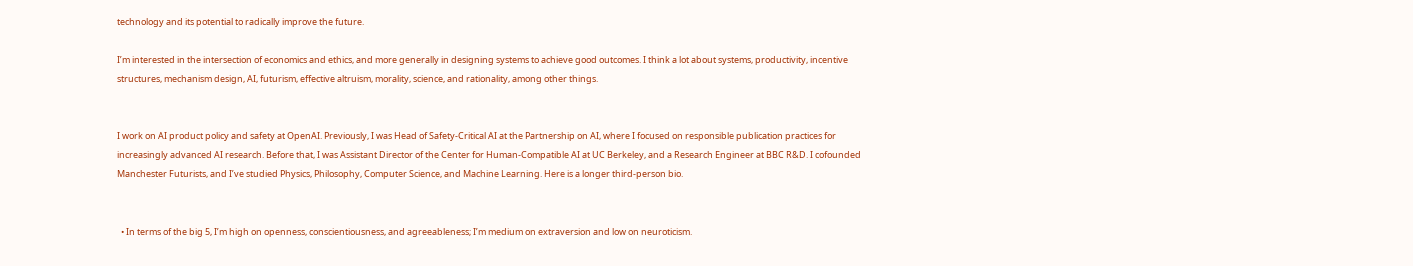technology and its potential to radically improve the future.

I’m interested in the intersection of economics and ethics, and more generally in designing systems to achieve good outcomes. I think a lot about systems, productivity, incentive structures, mechanism design, AI, futurism, effective altruism, morality, science, and rationality, among other things.


I work on AI product policy and safety at OpenAI. Previously, I was Head of Safety-Critical AI at the Partnership on AI, where I focused on responsible publication practices for increasingly advanced AI research. Before that, I was Assistant Director of the Center for Human-Compatible AI at UC Berkeley, and a Research Engineer at BBC R&D. I cofounded Manchester Futurists, and I’ve studied Physics, Philosophy, Computer Science, and Machine Learning. Here is a longer third-person bio.


  • In terms of the big 5, I’m high on openness, conscientiousness, and agreeableness; I’m medium on extraversion and low on neuroticism.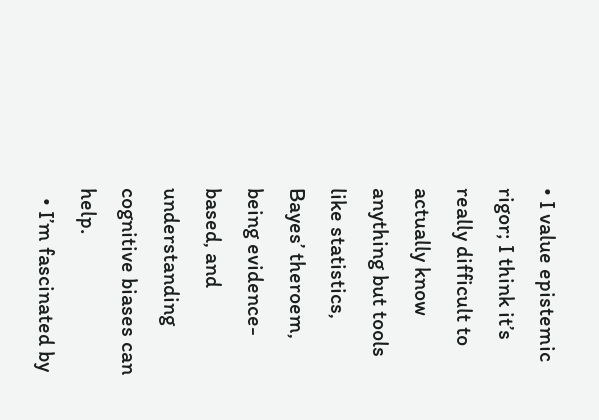• I value epistemic rigor; I think it’s really difficult to actually know anything but tools like statistics, Bayes’ theroem, being evidence-based, and understanding cognitive biases can help.
  • I’m fascinated by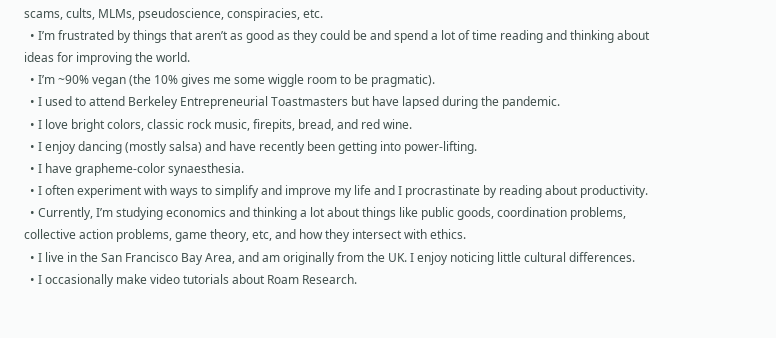scams, cults, MLMs, pseudoscience, conspiracies, etc.
  • I’m frustrated by things that aren’t as good as they could be and spend a lot of time reading and thinking about ideas for improving the world.
  • I’m ~90% vegan (the 10% gives me some wiggle room to be pragmatic).
  • I used to attend Berkeley Entrepreneurial Toastmasters but have lapsed during the pandemic.
  • I love bright colors, classic rock music, firepits, bread, and red wine.
  • I enjoy dancing (mostly salsa) and have recently been getting into power-lifting.
  • I have grapheme-color synaesthesia.
  • I often experiment with ways to simplify and improve my life and I procrastinate by reading about productivity.
  • Currently, I’m studying economics and thinking a lot about things like public goods, coordination problems, collective action problems, game theory, etc, and how they intersect with ethics.
  • I live in the San Francisco Bay Area, and am originally from the UK. I enjoy noticing little cultural differences.
  • I occasionally make video tutorials about Roam Research.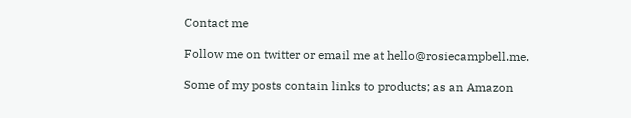Contact me

Follow me on twitter or email me at hello@rosiecampbell.me.

Some of my posts contain links to products; as an Amazon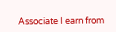Associate I earn from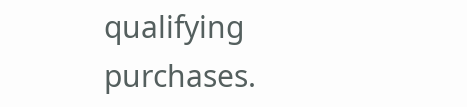qualifying purchases.